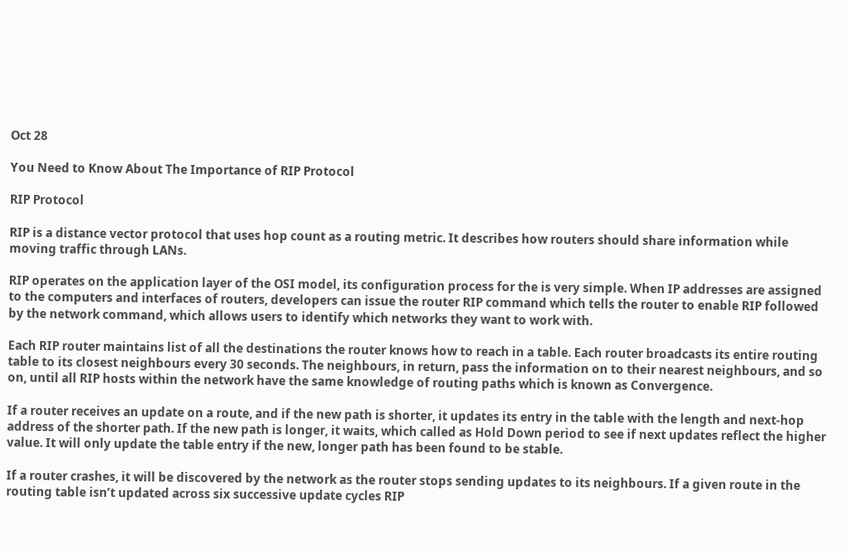Oct 28

You Need to Know About The Importance of RIP Protocol

RIP Protocol

RIP is a distance vector protocol that uses hop count as a routing metric. It describes how routers should share information while moving traffic through LANs.

RIP operates on the application layer of the OSI model, its configuration process for the is very simple. When IP addresses are assigned to the computers and interfaces of routers, developers can issue the router RIP command which tells the router to enable RIP followed by the network command, which allows users to identify which networks they want to work with.

Each RIP router maintains list of all the destinations the router knows how to reach in a table. Each router broadcasts its entire routing table to its closest neighbours every 30 seconds. The neighbours, in return, pass the information on to their nearest neighbours, and so on, until all RIP hosts within the network have the same knowledge of routing paths which is known as Convergence.

If a router receives an update on a route, and if the new path is shorter, it updates its entry in the table with the length and next-hop address of the shorter path. If the new path is longer, it waits, which called as Hold Down period to see if next updates reflect the higher value. It will only update the table entry if the new, longer path has been found to be stable.

If a router crashes, it will be discovered by the network as the router stops sending updates to its neighbours. If a given route in the routing table isn’t updated across six successive update cycles RIP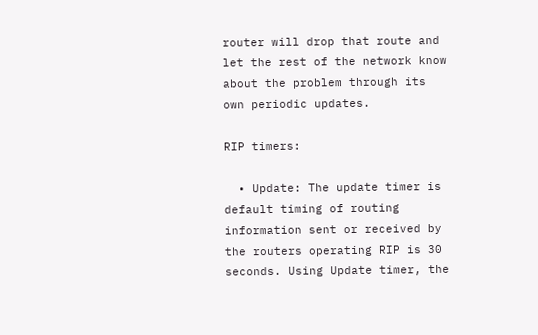router will drop that route and let the rest of the network know about the problem through its own periodic updates.

RIP timers:

  • Update: The update timer is default timing of routing information sent or received by the routers operating RIP is 30 seconds. Using Update timer, the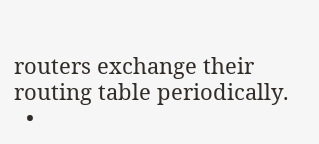routers exchange their routing table periodically.
  •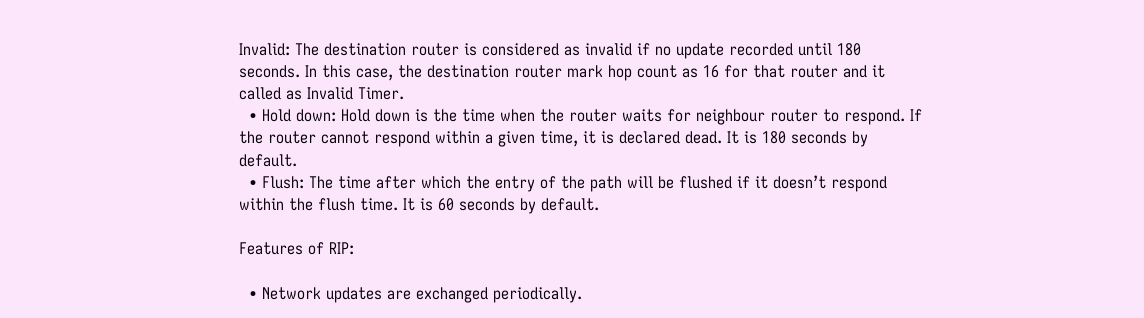Invalid: The destination router is considered as invalid if no update recorded until 180 seconds. In this case, the destination router mark hop count as 16 for that router and it called as Invalid Timer.
  • Hold down: Hold down is the time when the router waits for neighbour router to respond. If the router cannot respond within a given time, it is declared dead. It is 180 seconds by default.
  • Flush: The time after which the entry of the path will be flushed if it doesn’t respond within the flush time. It is 60 seconds by default.

Features of RIP:

  • Network updates are exchanged periodically.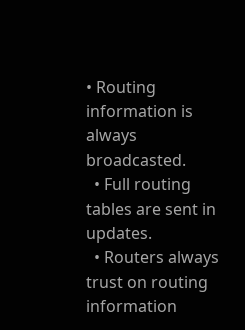• Routing information is always broadcasted.
  • Full routing tables are sent in updates.
  • Routers always trust on routing information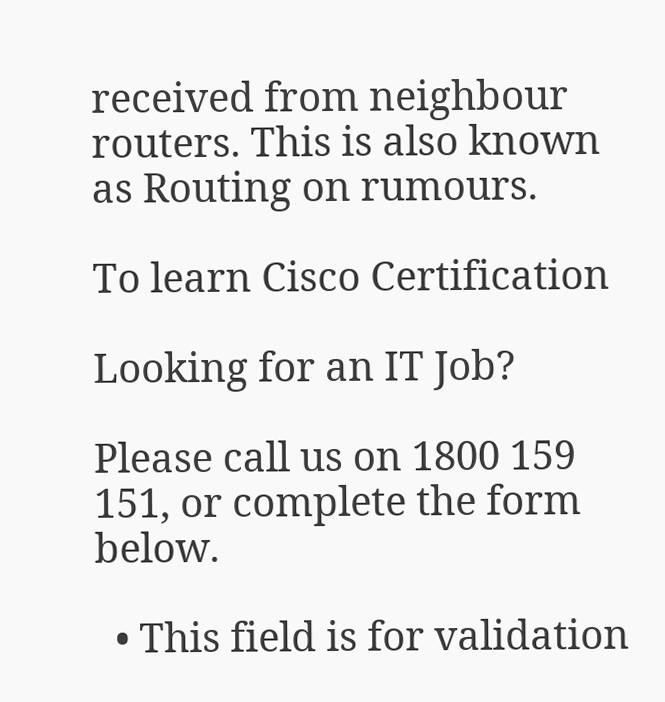received from neighbour routers. This is also known as Routing on rumours.

To learn Cisco Certification

Looking for an IT Job?

Please call us on 1800 159 151, or complete the form below.

  • This field is for validation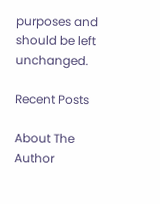purposes and should be left unchanged.

Recent Posts

About The Author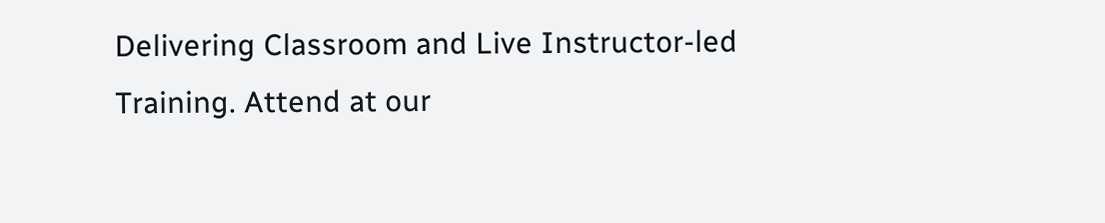Delivering Classroom and Live Instructor-led Training. Attend at our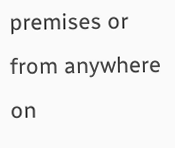premises or from anywhere on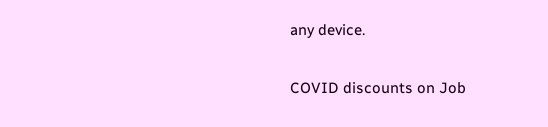any device.

COVID discounts on Job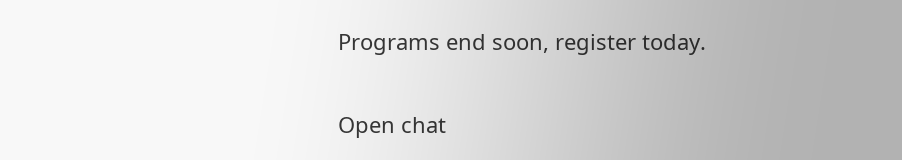Programs end soon, register today.

Open chat